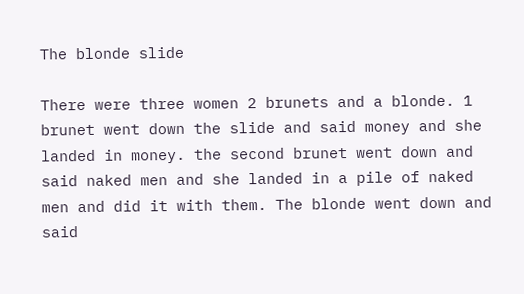The blonde slide

There were three women 2 brunets and a blonde. 1 brunet went down the slide and said money and she landed in money. the second brunet went down and said naked men and she landed in a pile of naked men and did it with them. The blonde went down and said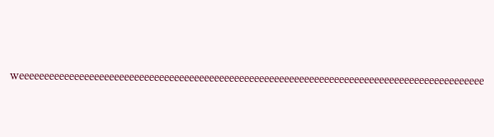weeeeeeeeeeeeeeeeeeeeeeeeeeeeeeeeeeeeeeeeeeeeeeeeeeeeeeeeeeeeeeeeeeeeeeeeeeeeeeeeeeeeeeeeeeeee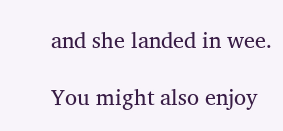and she landed in wee.

You might also enjoy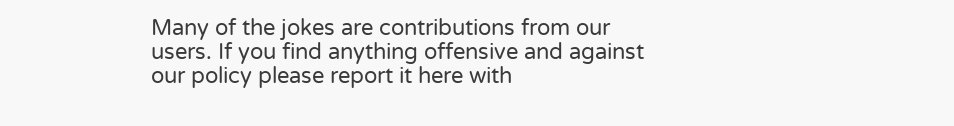Many of the jokes are contributions from our users. If you find anything offensive and against our policy please report it here with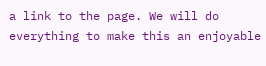a link to the page. We will do everything to make this an enjoyable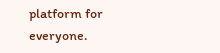platform for everyone.